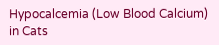Hypocalcemia (Low Blood Calcium) in Cats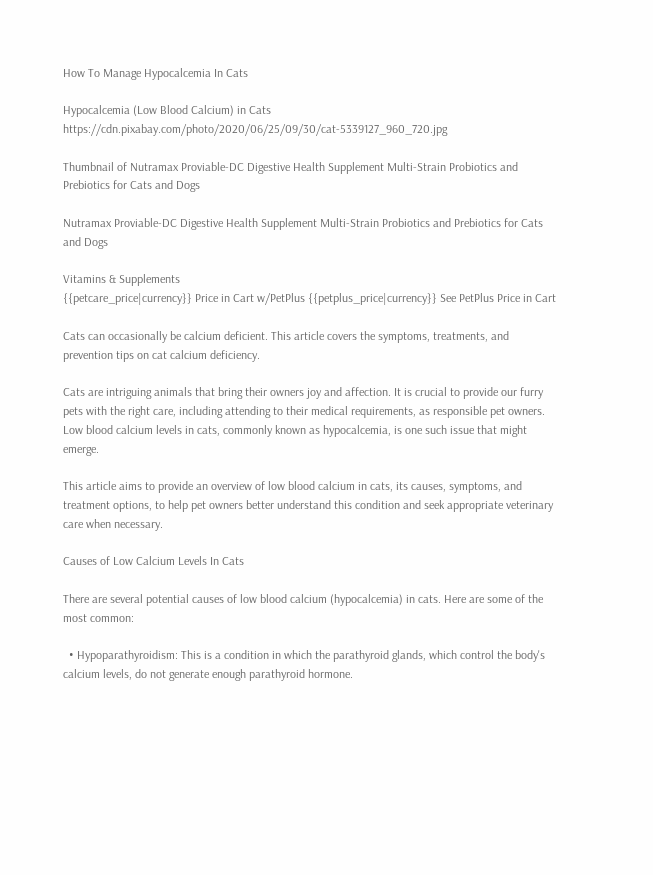How To Manage Hypocalcemia In Cats

Hypocalcemia (Low Blood Calcium) in Cats https://cdn.pixabay.com/photo/2020/06/25/09/30/cat-5339127_960_720.jpg

Thumbnail of Nutramax Proviable-DC Digestive Health Supplement Multi-Strain Probiotics and Prebiotics for Cats and Dogs

Nutramax Proviable-DC Digestive Health Supplement Multi-Strain Probiotics and Prebiotics for Cats and Dogs

Vitamins & Supplements
{{petcare_price|currency}} Price in Cart w/PetPlus {{petplus_price|currency}} See PetPlus Price in Cart

Cats can occasionally be calcium deficient. This article covers the symptoms, treatments, and prevention tips on cat calcium deficiency.

Cats are intriguing animals that bring their owners joy and affection. It is crucial to provide our furry pets with the right care, including attending to their medical requirements, as responsible pet owners. Low blood calcium levels in cats, commonly known as hypocalcemia, is one such issue that might emerge.

This article aims to provide an overview of low blood calcium in cats, its causes, symptoms, and treatment options, to help pet owners better understand this condition and seek appropriate veterinary care when necessary.

Causes of Low Calcium Levels In Cats

There are several potential causes of low blood calcium (hypocalcemia) in cats. Here are some of the most common:

  • Hypoparathyroidism: This is a condition in which the parathyroid glands, which control the body's calcium levels, do not generate enough parathyroid hormone.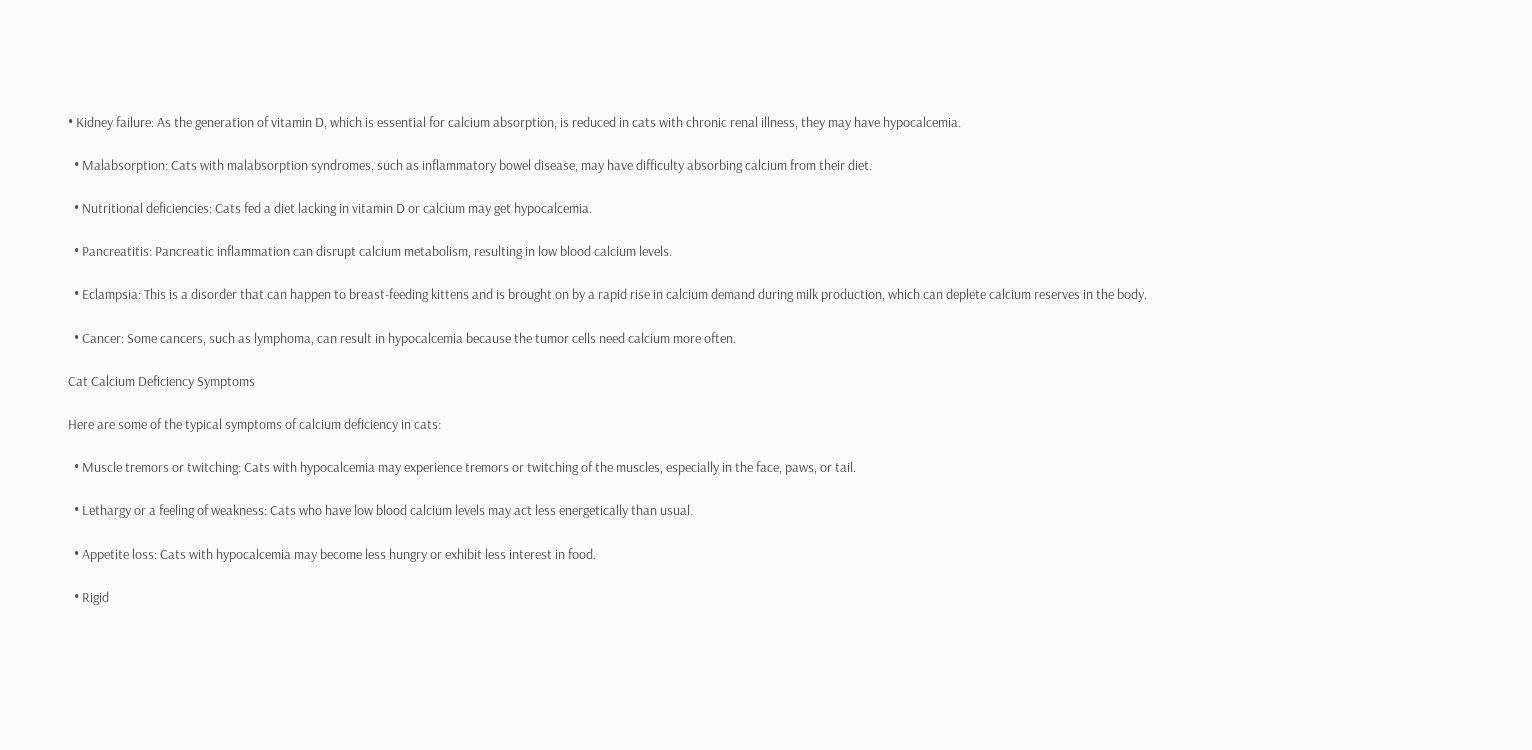• Kidney failure: As the generation of vitamin D, which is essential for calcium absorption, is reduced in cats with chronic renal illness, they may have hypocalcemia.

  • Malabsorption: Cats with malabsorption syndromes, such as inflammatory bowel disease, may have difficulty absorbing calcium from their diet.

  • Nutritional deficiencies: Cats fed a diet lacking in vitamin D or calcium may get hypocalcemia.

  • Pancreatitis: Pancreatic inflammation can disrupt calcium metabolism, resulting in low blood calcium levels.

  • Eclampsia: This is a disorder that can happen to breast-feeding kittens and is brought on by a rapid rise in calcium demand during milk production, which can deplete calcium reserves in the body.

  • Cancer: Some cancers, such as lymphoma, can result in hypocalcemia because the tumor cells need calcium more often.

Cat Calcium Deficiency Symptoms

Here are some of the typical symptoms of calcium deficiency in cats:

  • Muscle tremors or twitching: Cats with hypocalcemia may experience tremors or twitching of the muscles, especially in the face, paws, or tail.

  • Lethargy or a feeling of weakness: Cats who have low blood calcium levels may act less energetically than usual.

  • Appetite loss: Cats with hypocalcemia may become less hungry or exhibit less interest in food.

  • Rigid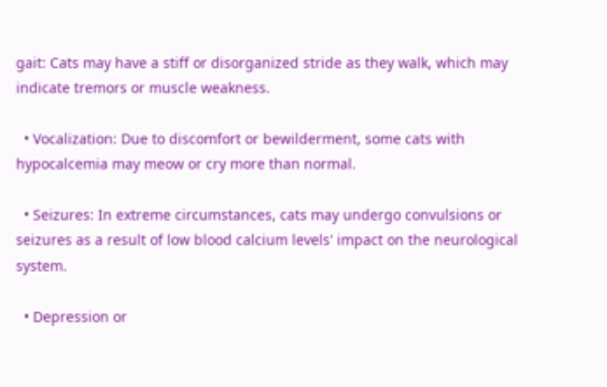gait: Cats may have a stiff or disorganized stride as they walk, which may indicate tremors or muscle weakness.

  • Vocalization: Due to discomfort or bewilderment, some cats with hypocalcemia may meow or cry more than normal.

  • Seizures: In extreme circumstances, cats may undergo convulsions or seizures as a result of low blood calcium levels' impact on the neurological system.

  • Depression or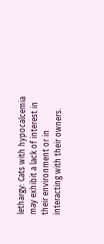lethargy: Cats with hypocalcemia may exhibit a lack of interest in their environment or in interacting with their owners.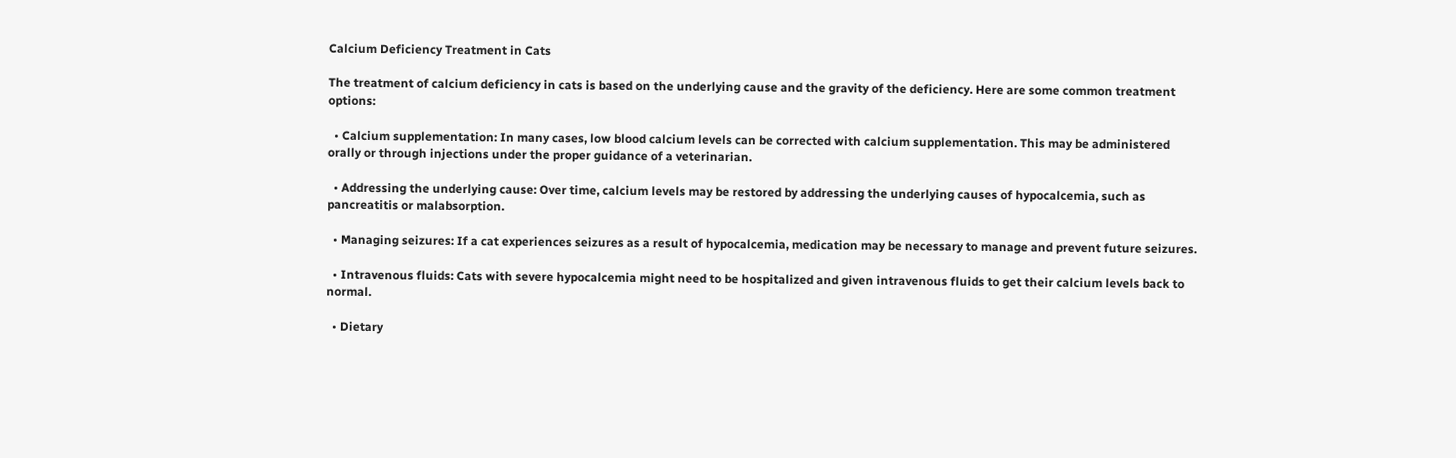Calcium Deficiency Treatment in Cats

The treatment of calcium deficiency in cats is based on the underlying cause and the gravity of the deficiency. Here are some common treatment options:

  • Calcium supplementation: In many cases, low blood calcium levels can be corrected with calcium supplementation. This may be administered orally or through injections under the proper guidance of a veterinarian.

  • Addressing the underlying cause: Over time, calcium levels may be restored by addressing the underlying causes of hypocalcemia, such as pancreatitis or malabsorption.

  • Managing seizures: If a cat experiences seizures as a result of hypocalcemia, medication may be necessary to manage and prevent future seizures.

  • Intravenous fluids: Cats with severe hypocalcemia might need to be hospitalized and given intravenous fluids to get their calcium levels back to normal.

  • Dietary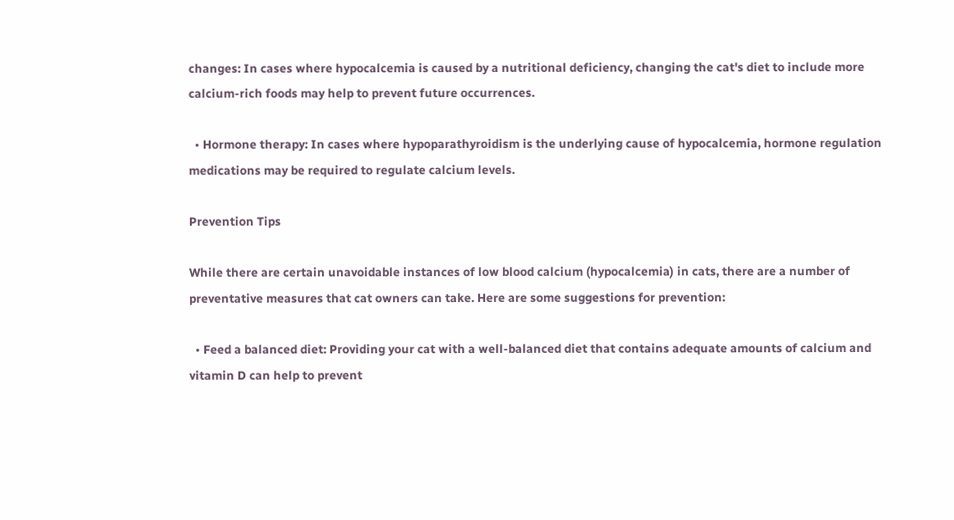changes: In cases where hypocalcemia is caused by a nutritional deficiency, changing the cat's diet to include more calcium-rich foods may help to prevent future occurrences.

  • Hormone therapy: In cases where hypoparathyroidism is the underlying cause of hypocalcemia, hormone regulation medications may be required to regulate calcium levels.

Prevention Tips

While there are certain unavoidable instances of low blood calcium (hypocalcemia) in cats, there are a number of preventative measures that cat owners can take. Here are some suggestions for prevention:

  • Feed a balanced diet: Providing your cat with a well-balanced diet that contains adequate amounts of calcium and vitamin D can help to prevent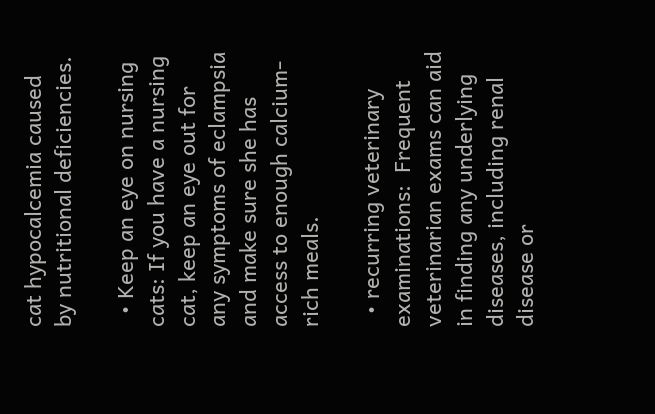cat hypocalcemia caused by nutritional deficiencies.

  • Keep an eye on nursing cats: If you have a nursing cat, keep an eye out for any symptoms of eclampsia and make sure she has access to enough calcium-rich meals.

  • recurring veterinary examinations:  Frequent veterinarian exams can aid in finding any underlying diseases, including renal disease or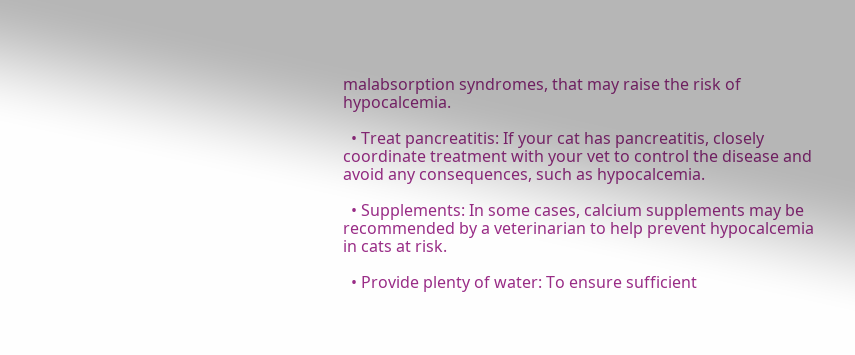malabsorption syndromes, that may raise the risk of hypocalcemia.

  • Treat pancreatitis: If your cat has pancreatitis, closely coordinate treatment with your vet to control the disease and avoid any consequences, such as hypocalcemia.

  • Supplements: In some cases, calcium supplements may be recommended by a veterinarian to help prevent hypocalcemia in cats at risk.

  • Provide plenty of water: To ensure sufficient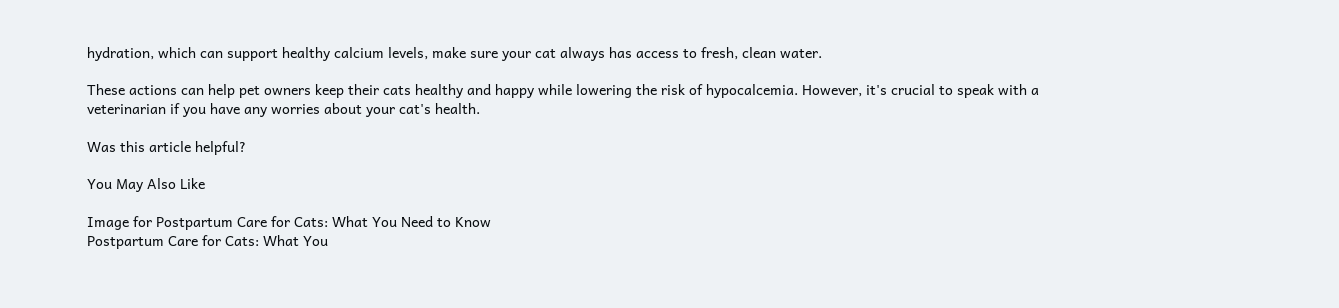hydration, which can support healthy calcium levels, make sure your cat always has access to fresh, clean water.

These actions can help pet owners keep their cats healthy and happy while lowering the risk of hypocalcemia. However, it's crucial to speak with a veterinarian if you have any worries about your cat's health.

Was this article helpful?

You May Also Like

Image for Postpartum Care for Cats: What You Need to Know
Postpartum Care for Cats: What You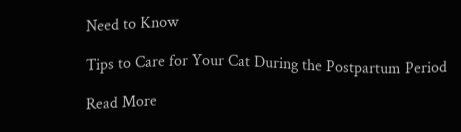Need to Know

Tips to Care for Your Cat During the Postpartum Period

Read More